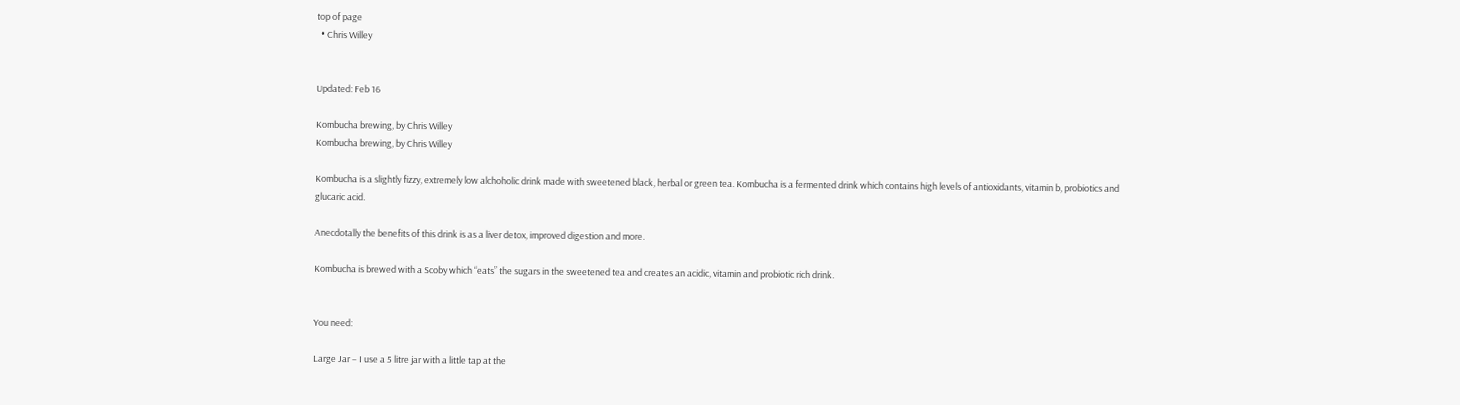top of page
  • Chris Willey


Updated: Feb 16

Kombucha brewing, by Chris Willey
Kombucha brewing, by Chris Willey

Kombucha is a slightly fizzy, extremely low alchoholic drink made with sweetened black, herbal or green tea. Kombucha is a fermented drink which contains high levels of antioxidants, vitamin b, probiotics and glucaric acid.

Anecdotally the benefits of this drink is as a liver detox, improved digestion and more.

Kombucha is brewed with a Scoby which “eats” the sugars in the sweetened tea and creates an acidic, vitamin and probiotic rich drink.


You need:

Large Jar – I use a 5 litre jar with a little tap at the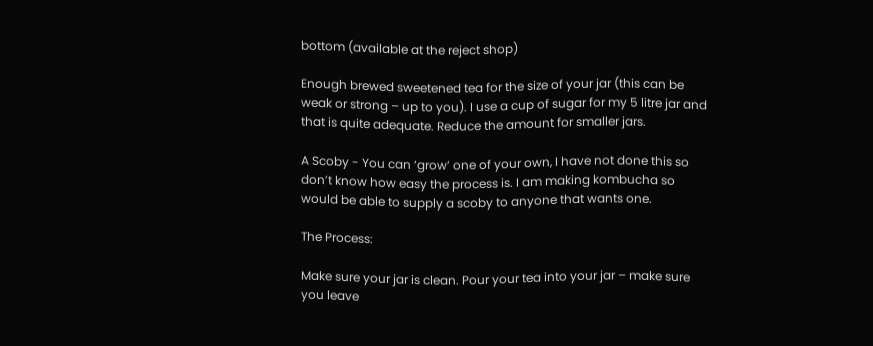bottom (available at the reject shop)

Enough brewed sweetened tea for the size of your jar (this can be weak or strong – up to you). I use a cup of sugar for my 5 litre jar and that is quite adequate. Reduce the amount for smaller jars.

A Scoby - You can ‘grow’ one of your own, I have not done this so don’t know how easy the process is. I am making kombucha so would be able to supply a scoby to anyone that wants one.

The Process:

Make sure your jar is clean. Pour your tea into your jar – make sure you leave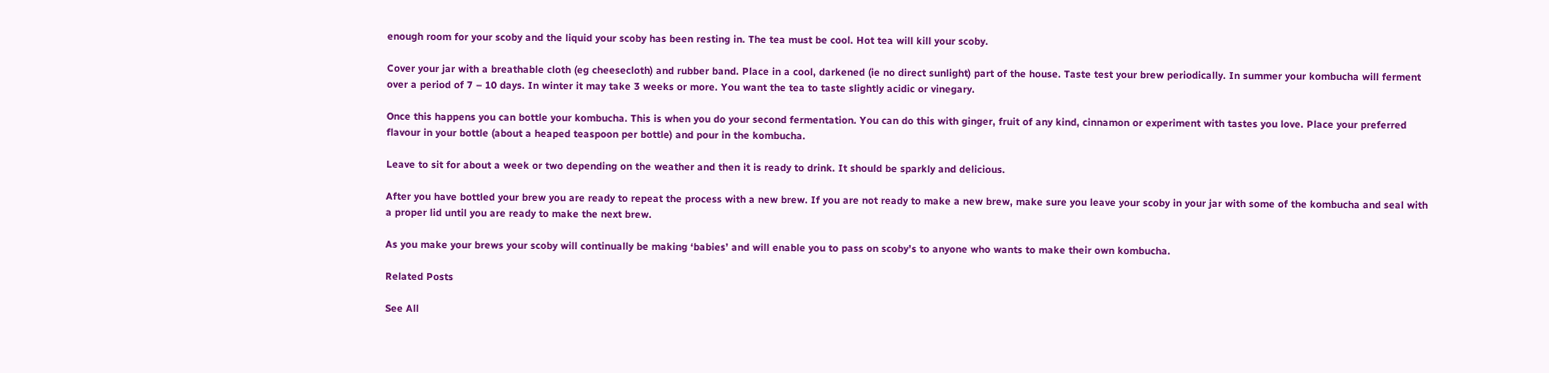enough room for your scoby and the liquid your scoby has been resting in. The tea must be cool. Hot tea will kill your scoby.

Cover your jar with a breathable cloth (eg cheesecloth) and rubber band. Place in a cool, darkened (ie no direct sunlight) part of the house. Taste test your brew periodically. In summer your kombucha will ferment over a period of 7 – 10 days. In winter it may take 3 weeks or more. You want the tea to taste slightly acidic or vinegary.

Once this happens you can bottle your kombucha. This is when you do your second fermentation. You can do this with ginger, fruit of any kind, cinnamon or experiment with tastes you love. Place your preferred flavour in your bottle (about a heaped teaspoon per bottle) and pour in the kombucha.

Leave to sit for about a week or two depending on the weather and then it is ready to drink. It should be sparkly and delicious.

After you have bottled your brew you are ready to repeat the process with a new brew. If you are not ready to make a new brew, make sure you leave your scoby in your jar with some of the kombucha and seal with a proper lid until you are ready to make the next brew.

As you make your brews your scoby will continually be making ‘babies’ and will enable you to pass on scoby’s to anyone who wants to make their own kombucha.

Related Posts

See All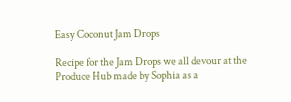Easy Coconut Jam Drops

Recipe for the Jam Drops we all devour at the Produce Hub made by Sophia as a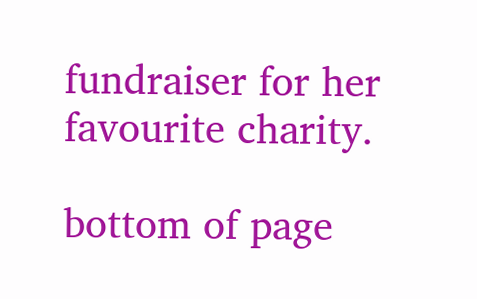fundraiser for her favourite charity.

bottom of page